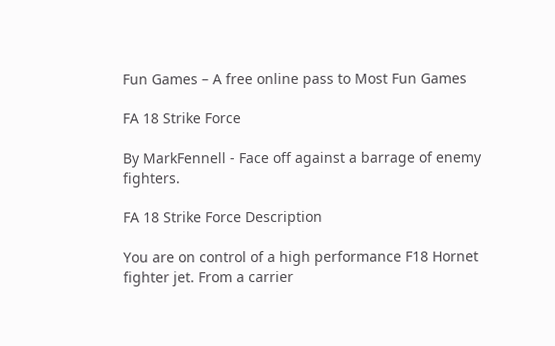Fun Games – A free online pass to Most Fun Games

FA 18 Strike Force

By MarkFennell - Face off against a barrage of enemy fighters.

FA 18 Strike Force Description

You are on control of a high performance F18 Hornet fighter jet. From a carrier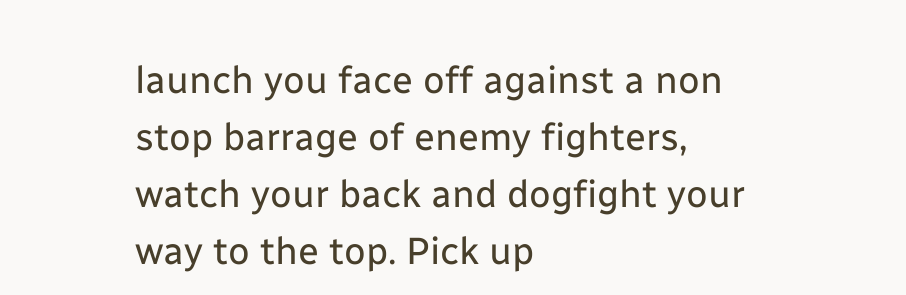launch you face off against a non stop barrage of enemy fighters, watch your back and dogfight your way to the top. Pick up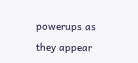powerups as they appear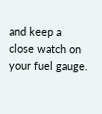and keep a close watch on your fuel gauge.